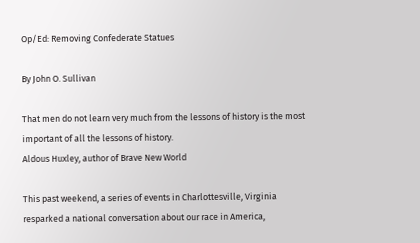Op/Ed: Removing Confederate Statues

By John O. Sullivan

That men do not learn very much from the lessons of history is the most important of all the lessons of history.
Aldous Huxley, author of Brave New World

This past weekend, a series of events in Charlottesville, Virginia resparked a national conversation about our race in America,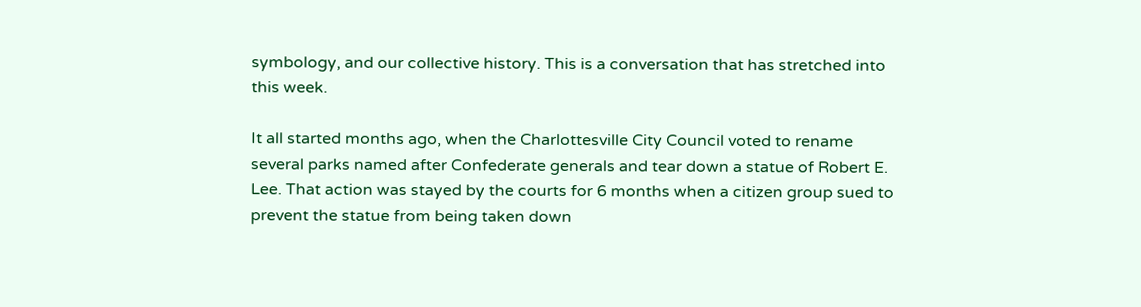symbology, and our collective history. This is a conversation that has stretched into this week.

It all started months ago, when the Charlottesville City Council voted to rename several parks named after Confederate generals and tear down a statue of Robert E. Lee. That action was stayed by the courts for 6 months when a citizen group sued to prevent the statue from being taken down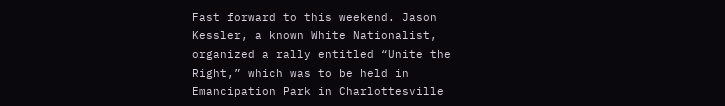Fast forward to this weekend. Jason Kessler, a known White Nationalist, organized a rally entitled “Unite the Right,” which was to be held in Emancipation Park in Charlottesville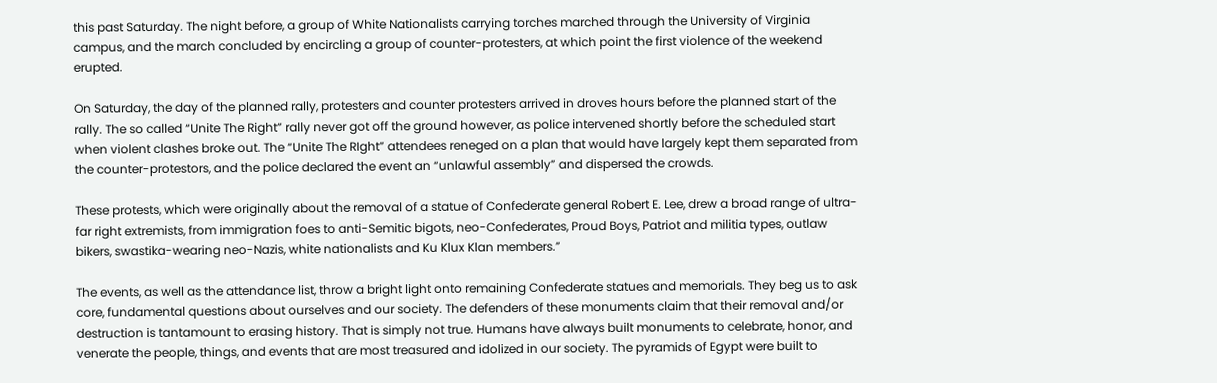this past Saturday. The night before, a group of White Nationalists carrying torches marched through the University of Virginia campus, and the march concluded by encircling a group of counter-protesters, at which point the first violence of the weekend erupted.

On Saturday, the day of the planned rally, protesters and counter protesters arrived in droves hours before the planned start of the rally. The so called “Unite The Right” rally never got off the ground however, as police intervened shortly before the scheduled start when violent clashes broke out. The “Unite The RIght” attendees reneged on a plan that would have largely kept them separated from the counter-protestors, and the police declared the event an “unlawful assembly” and dispersed the crowds.

These protests, which were originally about the removal of a statue of Confederate general Robert E. Lee, drew a broad range of ultra-far right extremists, from immigration foes to anti-Semitic bigots, neo-Confederates, Proud Boys, Patriot and militia types, outlaw bikers, swastika-wearing neo-Nazis, white nationalists and Ku Klux Klan members.”

The events, as well as the attendance list, throw a bright light onto remaining Confederate statues and memorials. They beg us to ask core, fundamental questions about ourselves and our society. The defenders of these monuments claim that their removal and/or destruction is tantamount to erasing history. That is simply not true. Humans have always built monuments to celebrate, honor, and venerate the people, things, and events that are most treasured and idolized in our society. The pyramids of Egypt were built to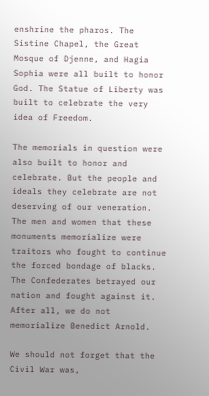enshrine the pharos. The Sistine Chapel, the Great Mosque of Djenne, and Hagia Sophia were all built to honor God. The Statue of Liberty was built to celebrate the very idea of Freedom.

The memorials in question were also built to honor and celebrate. But the people and ideals they celebrate are not deserving of our veneration. The men and women that these monuments memorialize were traitors who fought to continue the forced bondage of blacks. The Confederates betrayed our nation and fought against it. After all, we do not memorialize Benedict Arnold.

We should not forget that the Civil War was,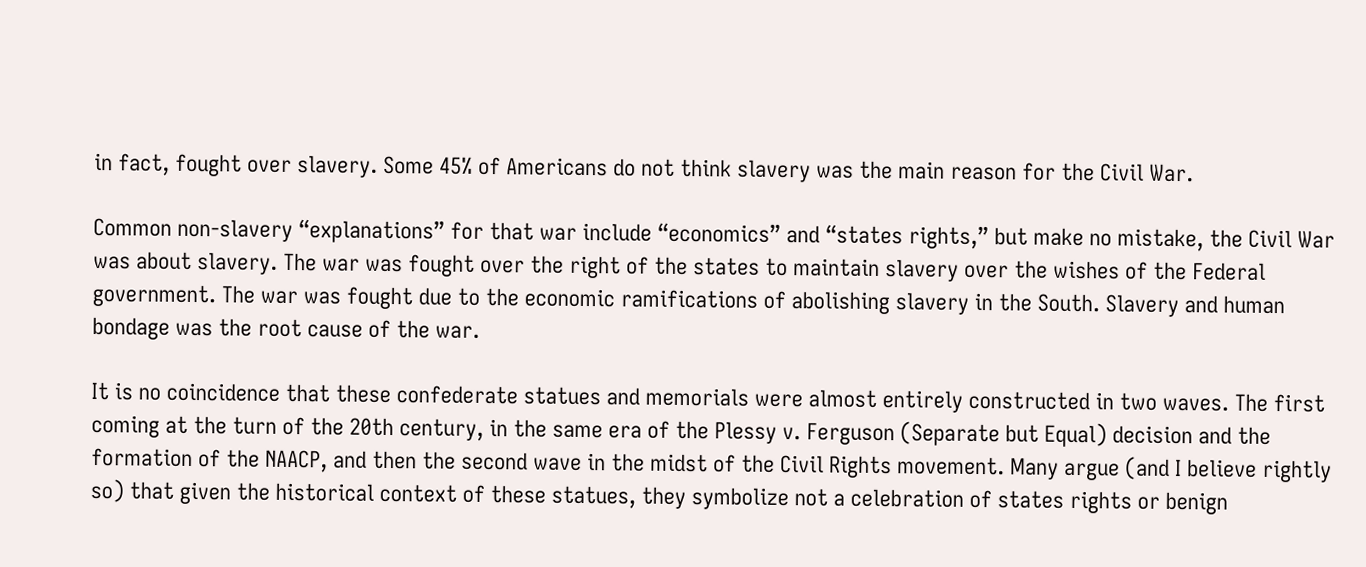in fact, fought over slavery. Some 45% of Americans do not think slavery was the main reason for the Civil War.

Common non-slavery “explanations” for that war include “economics” and “states rights,” but make no mistake, the Civil War was about slavery. The war was fought over the right of the states to maintain slavery over the wishes of the Federal government. The war was fought due to the economic ramifications of abolishing slavery in the South. Slavery and human bondage was the root cause of the war.

It is no coincidence that these confederate statues and memorials were almost entirely constructed in two waves. The first coming at the turn of the 20th century, in the same era of the Plessy v. Ferguson (Separate but Equal) decision and the formation of the NAACP, and then the second wave in the midst of the Civil Rights movement. Many argue (and I believe rightly so) that given the historical context of these statues, they symbolize not a celebration of states rights or benign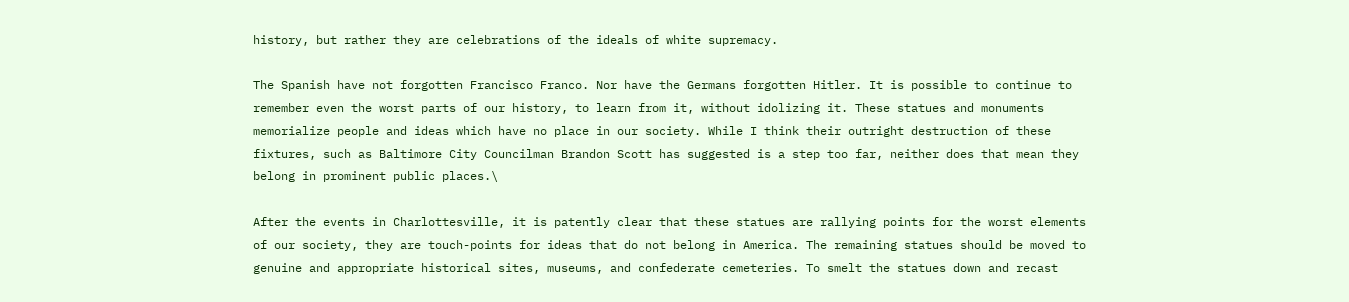history, but rather they are celebrations of the ideals of white supremacy.

The Spanish have not forgotten Francisco Franco. Nor have the Germans forgotten Hitler. It is possible to continue to remember even the worst parts of our history, to learn from it, without idolizing it. These statues and monuments memorialize people and ideas which have no place in our society. While I think their outright destruction of these fixtures, such as Baltimore City Councilman Brandon Scott has suggested is a step too far, neither does that mean they belong in prominent public places.\

After the events in Charlottesville, it is patently clear that these statues are rallying points for the worst elements of our society, they are touch-points for ideas that do not belong in America. The remaining statues should be moved to genuine and appropriate historical sites, museums, and confederate cemeteries. To smelt the statues down and recast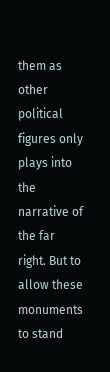them as other political figures only plays into the narrative of the far right. But to allow these monuments to stand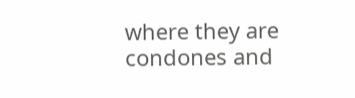where they are condones and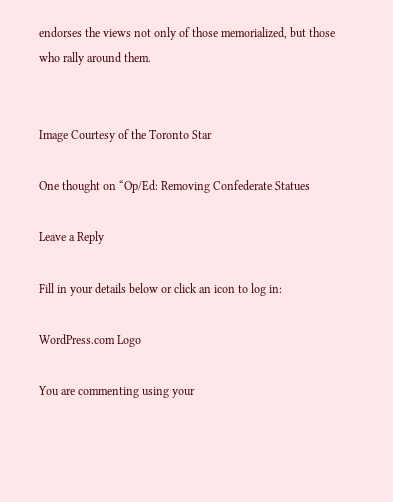endorses the views not only of those memorialized, but those who rally around them.


Image Courtesy of the Toronto Star

One thought on “Op/Ed: Removing Confederate Statues

Leave a Reply

Fill in your details below or click an icon to log in:

WordPress.com Logo

You are commenting using your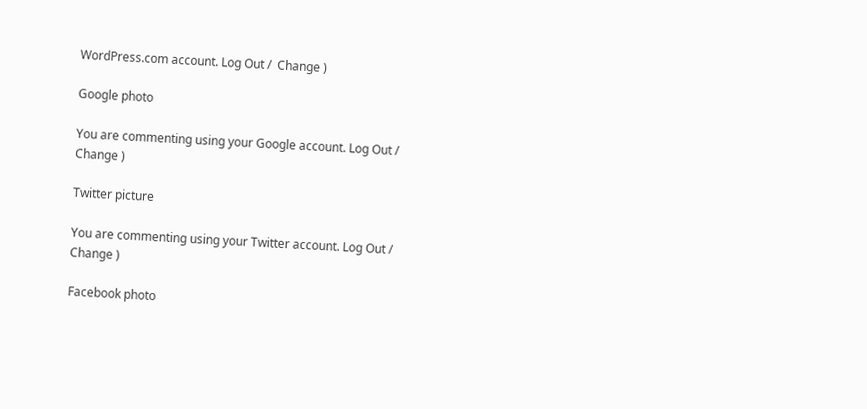WordPress.com account. Log Out /  Change )

Google photo

You are commenting using your Google account. Log Out /  Change )

Twitter picture

You are commenting using your Twitter account. Log Out /  Change )

Facebook photo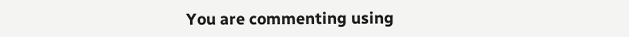You are commenting using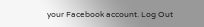your Facebook account. Log Out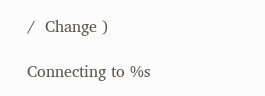/  Change )

Connecting to %s